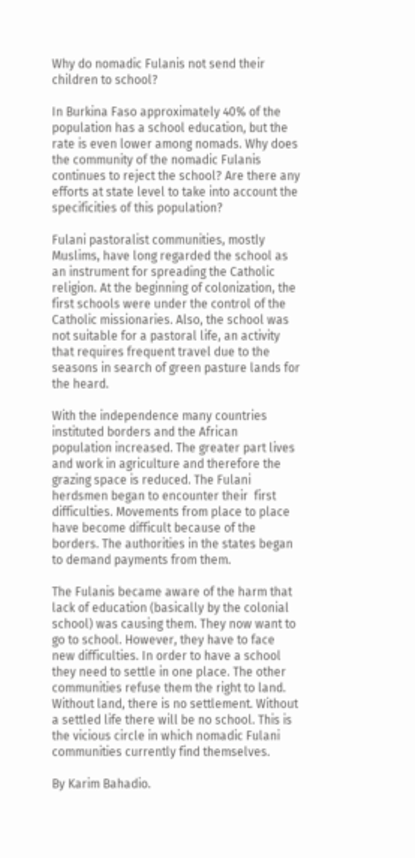Why do nomadic Fulanis not send their children to school?

In Burkina Faso approximately 40% of the population has a school education, but the rate is even lower among nomads. Why does the community of the nomadic Fulanis continues to reject the school? Are there any efforts at state level to take into account the specificities of this population?

Fulani pastoralist communities, mostly Muslims, have long regarded the school as an instrument for spreading the Catholic religion. At the beginning of colonization, the first schools were under the control of the Catholic missionaries. Also, the school was not suitable for a pastoral life, an activity that requires frequent travel due to the seasons in search of green pasture lands for the heard.

With the independence many countries instituted borders and the African population increased. The greater part lives and work in agriculture and therefore the grazing space is reduced. The Fulani herdsmen began to encounter their  first difficulties. Movements from place to place have become difficult because of the borders. The authorities in the states began to demand payments from them.

The Fulanis became aware of the harm that lack of education (basically by the colonial school) was causing them. They now want to go to school. However, they have to face new difficulties. In order to have a school they need to settle in one place. The other communities refuse them the right to land. Without land, there is no settlement. Without a settled life there will be no school. This is the vicious circle in which nomadic Fulani communities currently find themselves.

By Karim Bahadio.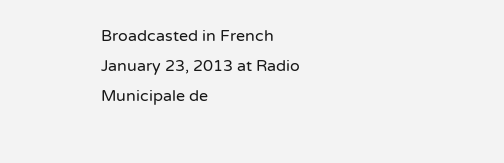Broadcasted in French January 23, 2013 at Radio Municipale de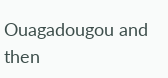Ouagadougou and then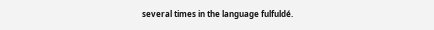several times in the language fulfuldé.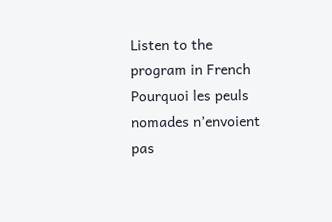Listen to the program in French Pourquoi les peuls nomades n’envoient pas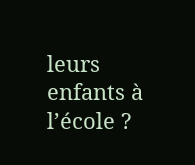leurs enfants à l’école ?